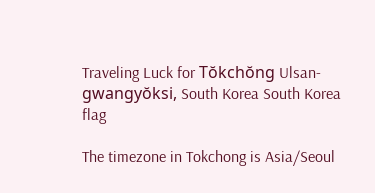Traveling Luck for Tŏkchŏng Ulsan-gwangyŏksi, South Korea South Korea flag

The timezone in Tokchong is Asia/Seoul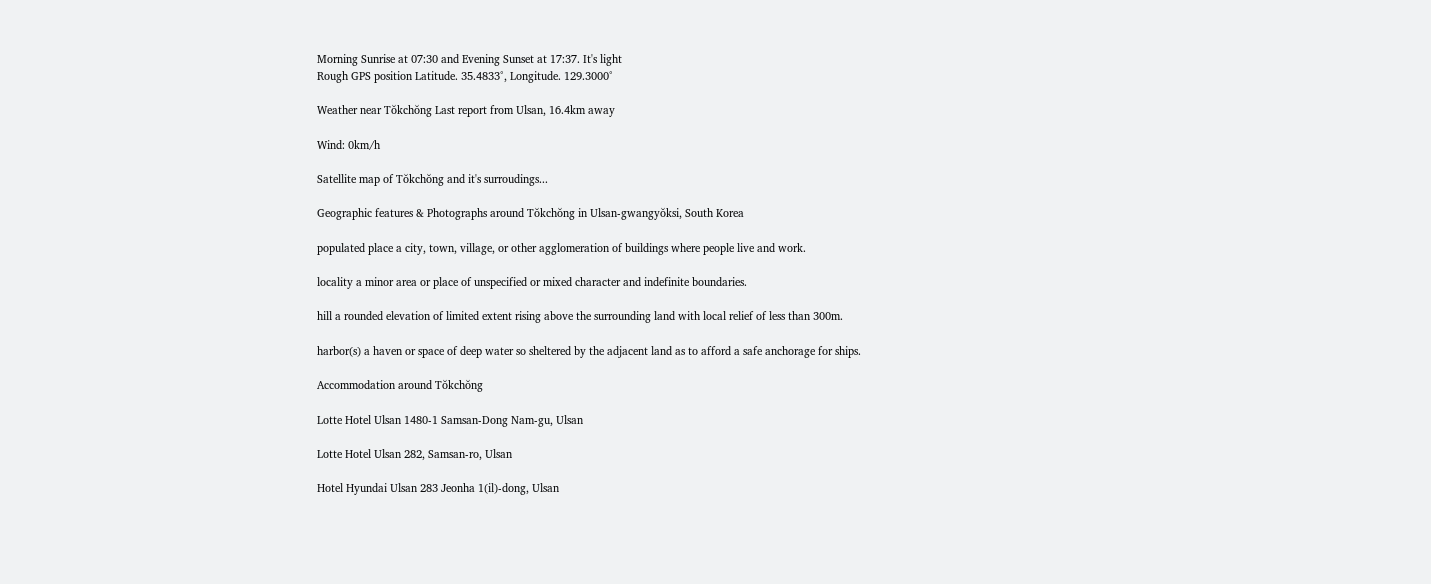Morning Sunrise at 07:30 and Evening Sunset at 17:37. It's light
Rough GPS position Latitude. 35.4833°, Longitude. 129.3000°

Weather near Tŏkchŏng Last report from Ulsan, 16.4km away

Wind: 0km/h

Satellite map of Tŏkchŏng and it's surroudings...

Geographic features & Photographs around Tŏkchŏng in Ulsan-gwangyŏksi, South Korea

populated place a city, town, village, or other agglomeration of buildings where people live and work.

locality a minor area or place of unspecified or mixed character and indefinite boundaries.

hill a rounded elevation of limited extent rising above the surrounding land with local relief of less than 300m.

harbor(s) a haven or space of deep water so sheltered by the adjacent land as to afford a safe anchorage for ships.

Accommodation around Tŏkchŏng

Lotte Hotel Ulsan 1480-1 Samsan-Dong Nam-gu, Ulsan

Lotte Hotel Ulsan 282, Samsan-ro, Ulsan

Hotel Hyundai Ulsan 283 Jeonha 1(il)-dong, Ulsan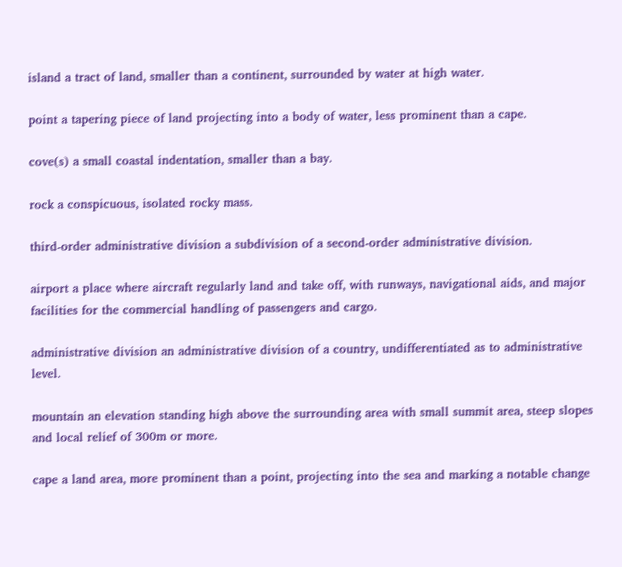island a tract of land, smaller than a continent, surrounded by water at high water.

point a tapering piece of land projecting into a body of water, less prominent than a cape.

cove(s) a small coastal indentation, smaller than a bay.

rock a conspicuous, isolated rocky mass.

third-order administrative division a subdivision of a second-order administrative division.

airport a place where aircraft regularly land and take off, with runways, navigational aids, and major facilities for the commercial handling of passengers and cargo.

administrative division an administrative division of a country, undifferentiated as to administrative level.

mountain an elevation standing high above the surrounding area with small summit area, steep slopes and local relief of 300m or more.

cape a land area, more prominent than a point, projecting into the sea and marking a notable change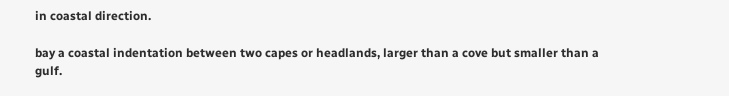in coastal direction.

bay a coastal indentation between two capes or headlands, larger than a cove but smaller than a gulf.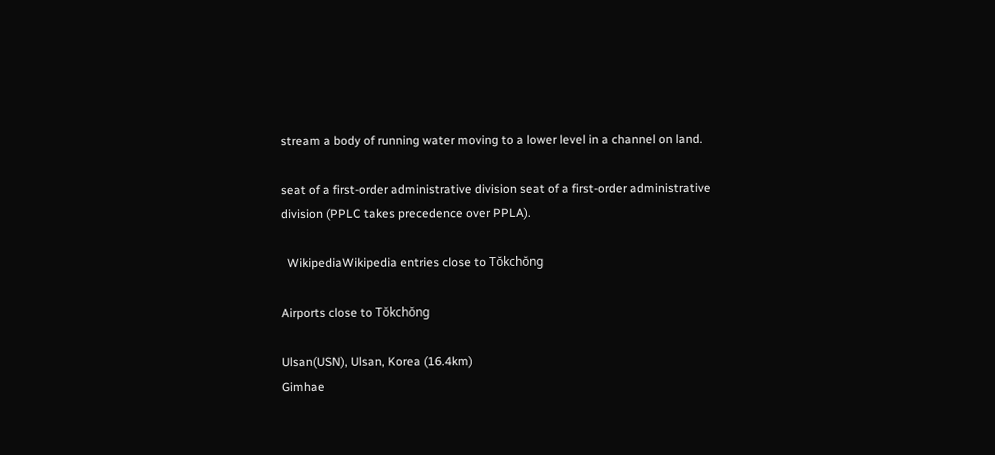stream a body of running water moving to a lower level in a channel on land.

seat of a first-order administrative division seat of a first-order administrative division (PPLC takes precedence over PPLA).

  WikipediaWikipedia entries close to Tŏkchŏng

Airports close to Tŏkchŏng

Ulsan(USN), Ulsan, Korea (16.4km)
Gimhae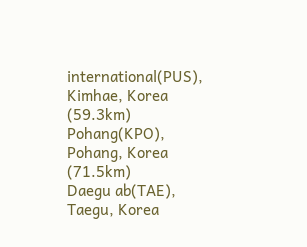international(PUS), Kimhae, Korea (59.3km)
Pohang(KPO), Pohang, Korea (71.5km)
Daegu ab(TAE), Taegu, Korea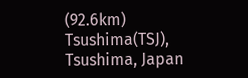(92.6km)
Tsushima(TSJ), Tsushima, Japan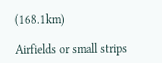(168.1km)

Airfields or small strips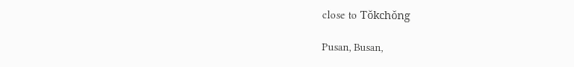close to Tŏkchŏng

Pusan, Busan,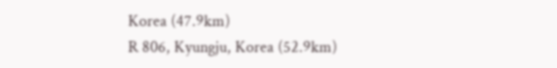Korea (47.9km)
R 806, Kyungju, Korea (52.9km)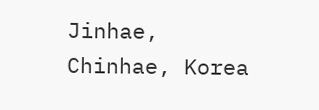Jinhae, Chinhae, Korea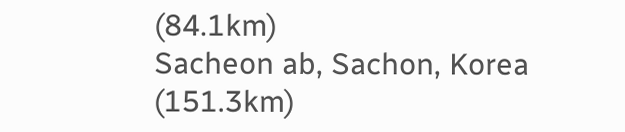(84.1km)
Sacheon ab, Sachon, Korea (151.3km)